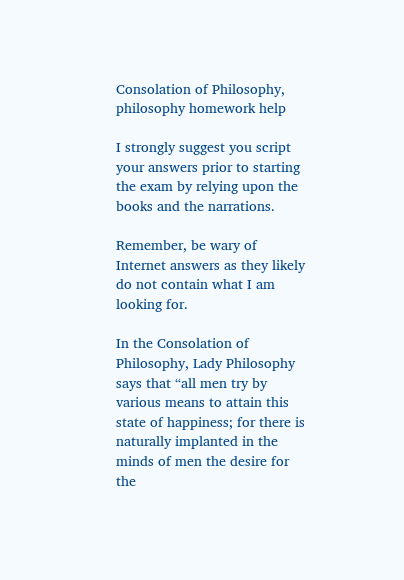Consolation of Philosophy, philosophy homework help

I strongly suggest you script your answers prior to starting the exam by relying upon the books and the narrations.

Remember, be wary of Internet answers as they likely do not contain what I am looking for.

In the Consolation of Philosophy, Lady Philosophy says that “all men try by various means to attain this state of happiness; for there is naturally implanted in the minds of men the desire for the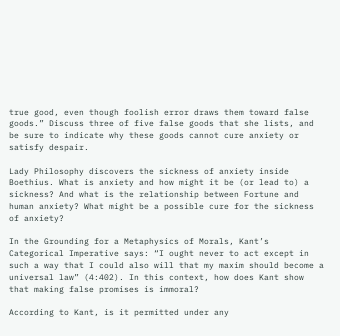true good, even though foolish error draws them toward false goods.” Discuss three of five false goods that she lists, and be sure to indicate why these goods cannot cure anxiety or satisfy despair.

Lady Philosophy discovers the sickness of anxiety inside Boethius. What is anxiety and how might it be (or lead to) a sickness? And what is the relationship between Fortune and human anxiety? What might be a possible cure for the sickness of anxiety?

In the Grounding for a Metaphysics of Morals, Kant’s Categorical Imperative says: “I ought never to act except in such a way that I could also will that my maxim should become a universal law” (4:402). In this context, how does Kant show that making false promises is immoral?

According to Kant, is it permitted under any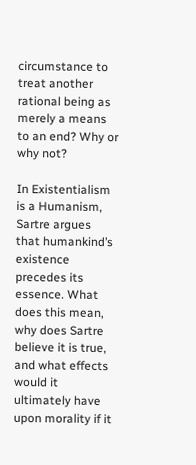circumstance to treat another rational being as merely a means to an end? Why or why not?

In Existentialism is a Humanism, Sartre argues that humankind’s existence precedes its essence. What does this mean, why does Sartre believe it is true, and what effects would it ultimately have upon morality if it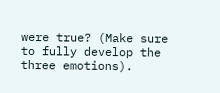were true? (Make sure to fully develop the three emotions).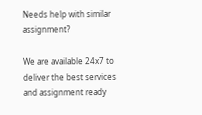Needs help with similar assignment?

We are available 24x7 to deliver the best services and assignment ready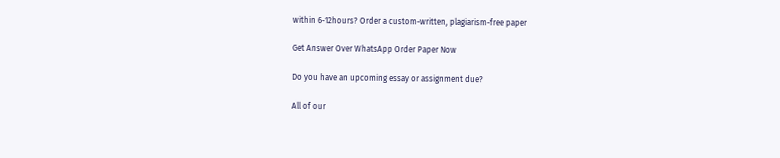within 6-12hours? Order a custom-written, plagiarism-free paper

Get Answer Over WhatsApp Order Paper Now

Do you have an upcoming essay or assignment due?

All of our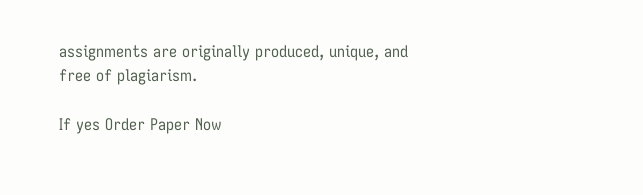assignments are originally produced, unique, and free of plagiarism.

If yes Order Paper Now